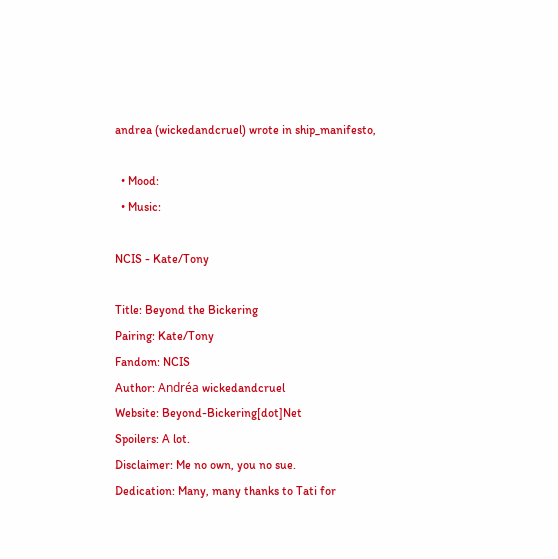andrea (wickedandcruel) wrote in ship_manifesto,

  • Mood:
  • Music:

NCIS - Kate/Tony

Title: Beyond the Bickering
Pairing: Kate/Tony
Fandom: NCIS
Author: Andréa wickedandcruel
Website: Beyond-Bickering[dot]Net
Spoilers: A lot.
Disclaimer: Me no own, you no sue.
Dedication: Many, many thanks to Tati for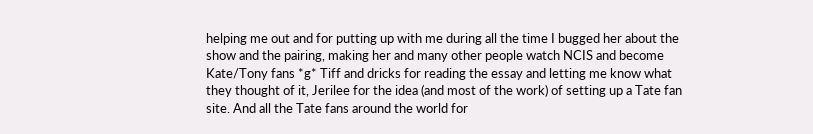helping me out and for putting up with me during all the time I bugged her about the show and the pairing, making her and many other people watch NCIS and become Kate/Tony fans *g* Tiff and dricks for reading the essay and letting me know what they thought of it, Jerilee for the idea (and most of the work) of setting up a Tate fan site. And all the Tate fans around the world for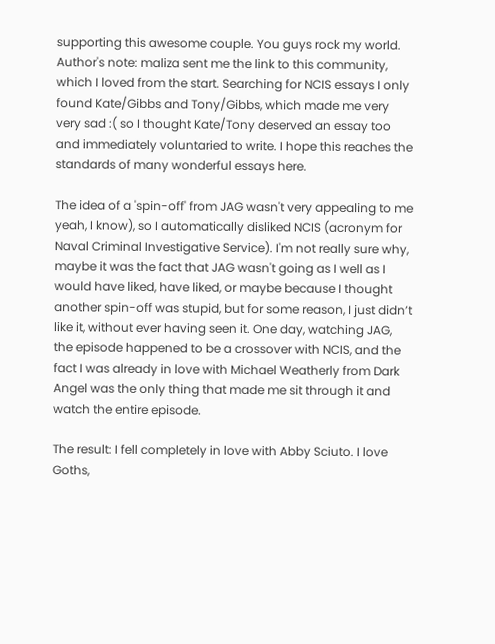supporting this awesome couple. You guys rock my world.
Author's note: maliza sent me the link to this community, which I loved from the start. Searching for NCIS essays I only found Kate/Gibbs and Tony/Gibbs, which made me very very sad :( so I thought Kate/Tony deserved an essay too and immediately voluntaried to write. I hope this reaches the standards of many wonderful essays here.

The idea of a 'spin-off' from JAG wasn't very appealing to me yeah, I know), so I automatically disliked NCIS (acronym for Naval Criminal Investigative Service). I'm not really sure why, maybe it was the fact that JAG wasn't going as I well as I would have liked, have liked, or maybe because I thought another spin-off was stupid, but for some reason, I just didn’t like it, without ever having seen it. One day, watching JAG, the episode happened to be a crossover with NCIS, and the fact I was already in love with Michael Weatherly from Dark Angel was the only thing that made me sit through it and watch the entire episode.

The result: I fell completely in love with Abby Sciuto. I love Goths,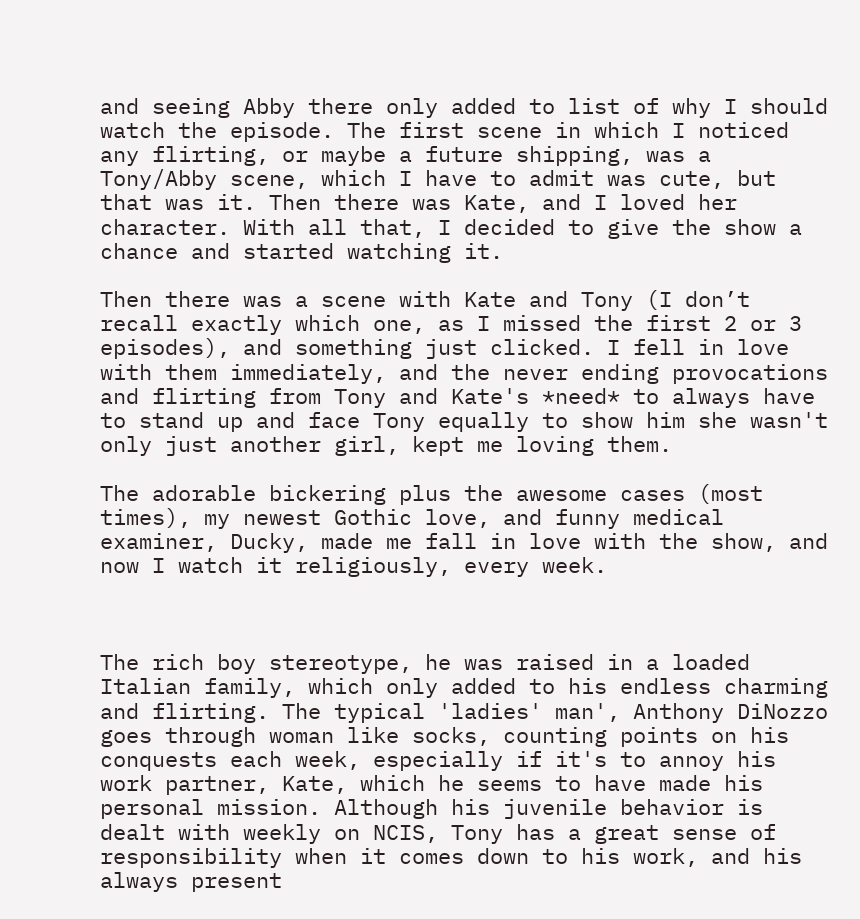and seeing Abby there only added to list of why I should watch the episode. The first scene in which I noticed any flirting, or maybe a future shipping, was a Tony/Abby scene, which I have to admit was cute, but that was it. Then there was Kate, and I loved her character. With all that, I decided to give the show a chance and started watching it.

Then there was a scene with Kate and Tony (I don’t recall exactly which one, as I missed the first 2 or 3 episodes), and something just clicked. I fell in love with them immediately, and the never ending provocations and flirting from Tony and Kate's *need* to always have to stand up and face Tony equally to show him she wasn't only just another girl, kept me loving them.

The adorable bickering plus the awesome cases (most times), my newest Gothic love, and funny medical examiner, Ducky, made me fall in love with the show, and now I watch it religiously, every week.



The rich boy stereotype, he was raised in a loaded Italian family, which only added to his endless charming and flirting. The typical 'ladies' man', Anthony DiNozzo goes through woman like socks, counting points on his conquests each week, especially if it's to annoy his work partner, Kate, which he seems to have made his personal mission. Although his juvenile behavior is dealt with weekly on NCIS, Tony has a great sense of responsibility when it comes down to his work, and his always present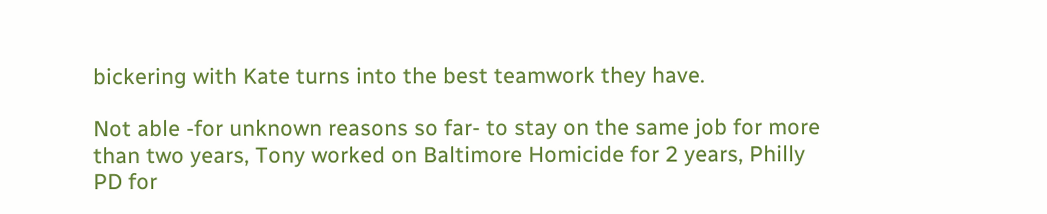bickering with Kate turns into the best teamwork they have.

Not able -for unknown reasons so far- to stay on the same job for more than two years, Tony worked on Baltimore Homicide for 2 years, Philly PD for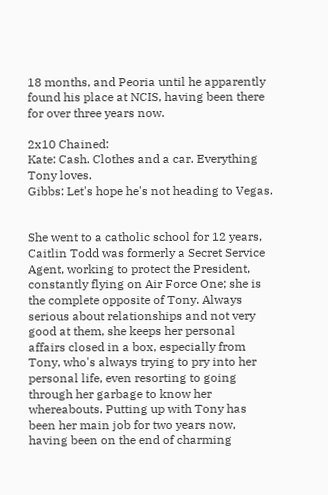18 months, and Peoria until he apparently found his place at NCIS, having been there for over three years now.

2x10 Chained:
Kate: Cash. Clothes and a car. Everything Tony loves.
Gibbs: Let's hope he's not heading to Vegas.


She went to a catholic school for 12 years, Caitlin Todd was formerly a Secret Service Agent, working to protect the President, constantly flying on Air Force One; she is the complete opposite of Tony. Always serious about relationships and not very good at them, she keeps her personal affairs closed in a box, especially from Tony, who's always trying to pry into her personal life, even resorting to going through her garbage to know her whereabouts. Putting up with Tony has been her main job for two years now, having been on the end of charming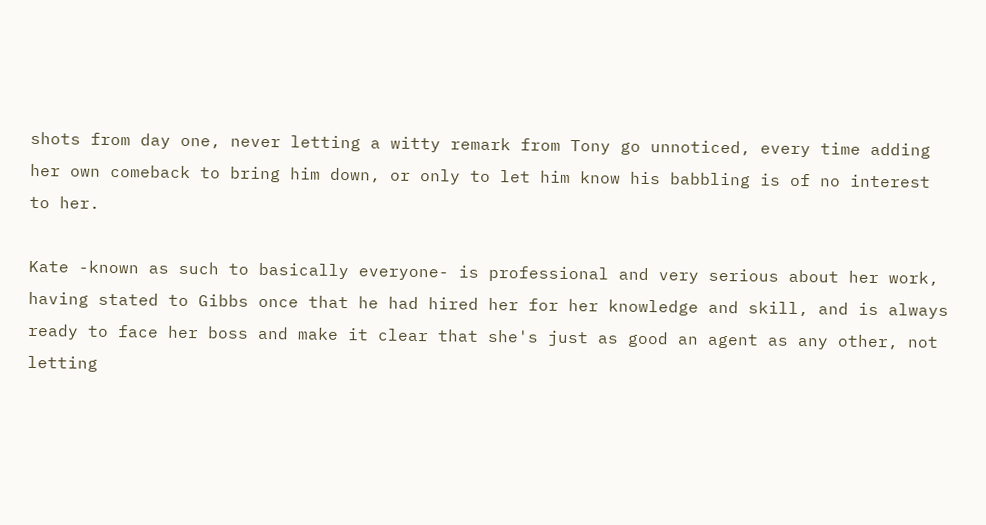shots from day one, never letting a witty remark from Tony go unnoticed, every time adding her own comeback to bring him down, or only to let him know his babbling is of no interest to her.

Kate -known as such to basically everyone- is professional and very serious about her work, having stated to Gibbs once that he had hired her for her knowledge and skill, and is always ready to face her boss and make it clear that she's just as good an agent as any other, not letting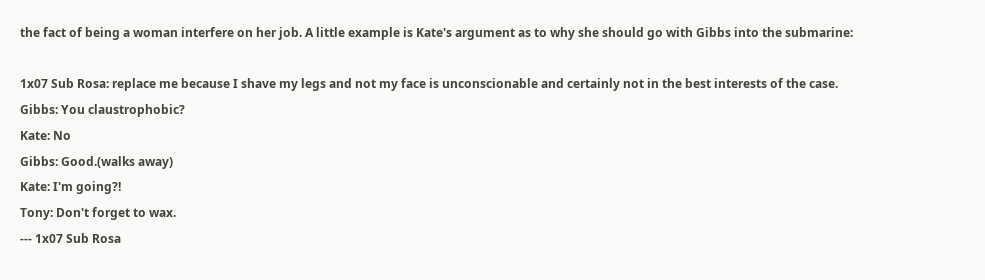the fact of being a woman interfere on her job. A little example is Kate's argument as to why she should go with Gibbs into the submarine:

1x07 Sub Rosa: replace me because I shave my legs and not my face is unconscionable and certainly not in the best interests of the case.
Gibbs: You claustrophobic?
Kate: No
Gibbs: Good.(walks away)
Kate: I'm going?!
Tony: Don't forget to wax.
--- 1x07 Sub Rosa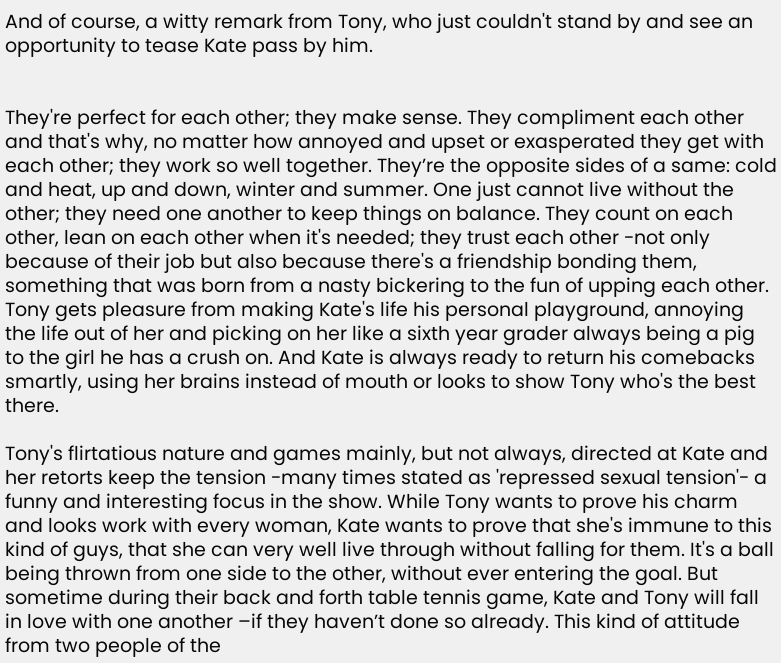And of course, a witty remark from Tony, who just couldn't stand by and see an opportunity to tease Kate pass by him.


They're perfect for each other; they make sense. They compliment each other and that's why, no matter how annoyed and upset or exasperated they get with each other; they work so well together. They’re the opposite sides of a same: cold and heat, up and down, winter and summer. One just cannot live without the other; they need one another to keep things on balance. They count on each other, lean on each other when it's needed; they trust each other -not only because of their job but also because there's a friendship bonding them, something that was born from a nasty bickering to the fun of upping each other. Tony gets pleasure from making Kate's life his personal playground, annoying the life out of her and picking on her like a sixth year grader always being a pig to the girl he has a crush on. And Kate is always ready to return his comebacks smartly, using her brains instead of mouth or looks to show Tony who's the best there.

Tony's flirtatious nature and games mainly, but not always, directed at Kate and her retorts keep the tension -many times stated as 'repressed sexual tension'- a funny and interesting focus in the show. While Tony wants to prove his charm and looks work with every woman, Kate wants to prove that she's immune to this kind of guys, that she can very well live through without falling for them. It's a ball being thrown from one side to the other, without ever entering the goal. But sometime during their back and forth table tennis game, Kate and Tony will fall in love with one another –if they haven’t done so already. This kind of attitude from two people of the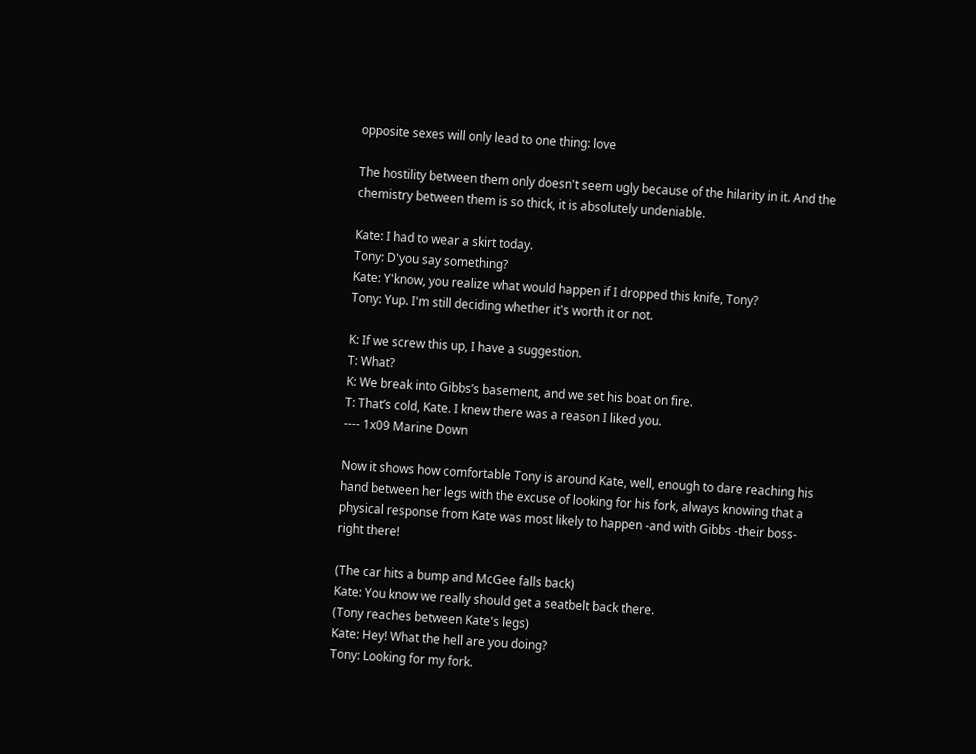opposite sexes will only lead to one thing: love

The hostility between them only doesn't seem ugly because of the hilarity in it. And the chemistry between them is so thick, it is absolutely undeniable.

Kate: I had to wear a skirt today.
Tony: D'you say something?
Kate: Y'know, you realize what would happen if I dropped this knife, Tony?
Tony: Yup. I'm still deciding whether it's worth it or not.

K: If we screw this up, I have a suggestion.
T: What?
K: We break into Gibbs’s basement, and we set his boat on fire.
T: That’s cold, Kate. I knew there was a reason I liked you.
---- 1x09 Marine Down

Now it shows how comfortable Tony is around Kate, well, enough to dare reaching his hand between her legs with the excuse of looking for his fork, always knowing that a physical response from Kate was most likely to happen -and with Gibbs -their boss- right there!

(The car hits a bump and McGee falls back)
Kate: You know we really should get a seatbelt back there.
(Tony reaches between Kate's legs)
Kate: Hey! What the hell are you doing?
Tony: Looking for my fork.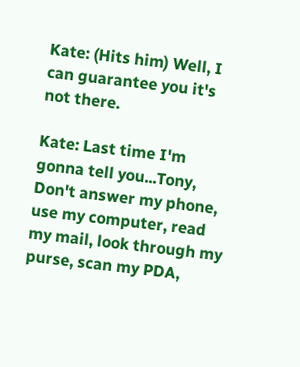Kate: (Hits him) Well, I can guarantee you it's not there.

Kate: Last time I'm gonna tell you...Tony, Don't answer my phone, use my computer, read my mail, look through my purse, scan my PDA,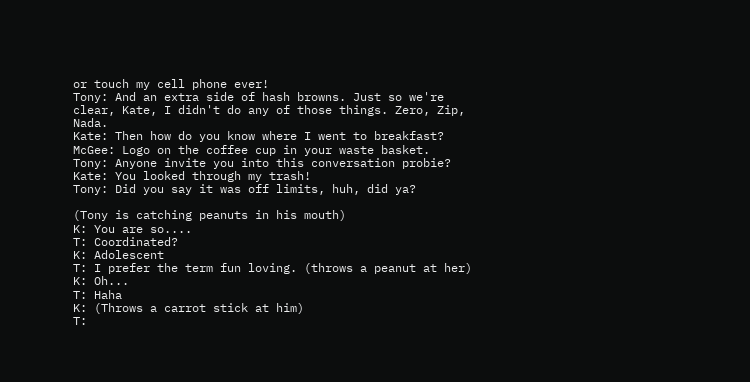or touch my cell phone ever!
Tony: And an extra side of hash browns. Just so we're clear, Kate, I didn't do any of those things. Zero, Zip, Nada.
Kate: Then how do you know where I went to breakfast?
McGee: Logo on the coffee cup in your waste basket.
Tony: Anyone invite you into this conversation probie?
Kate: You looked through my trash!
Tony: Did you say it was off limits, huh, did ya?

(Tony is catching peanuts in his mouth)
K: You are so....
T: Coordinated?
K: Adolescent
T: I prefer the term fun loving. (throws a peanut at her)
K: Oh...
T: Haha
K: (Throws a carrot stick at him)
T: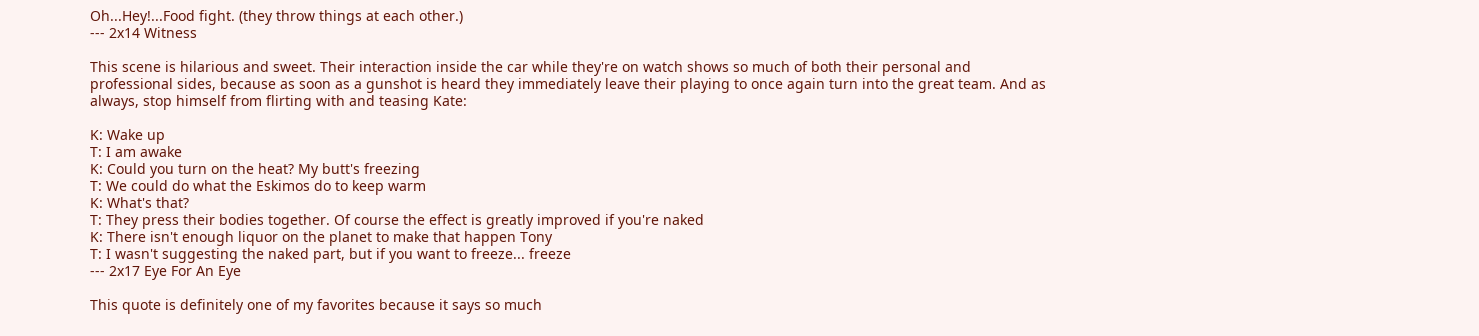Oh...Hey!...Food fight. (they throw things at each other.)
--- 2x14 Witness

This scene is hilarious and sweet. Their interaction inside the car while they're on watch shows so much of both their personal and professional sides, because as soon as a gunshot is heard they immediately leave their playing to once again turn into the great team. And as always, stop himself from flirting with and teasing Kate:

K: Wake up
T: I am awake
K: Could you turn on the heat? My butt's freezing
T: We could do what the Eskimos do to keep warm
K: What's that?
T: They press their bodies together. Of course the effect is greatly improved if you're naked
K: There isn't enough liquor on the planet to make that happen Tony
T: I wasn't suggesting the naked part, but if you want to freeze... freeze
--- 2x17 Eye For An Eye

This quote is definitely one of my favorites because it says so much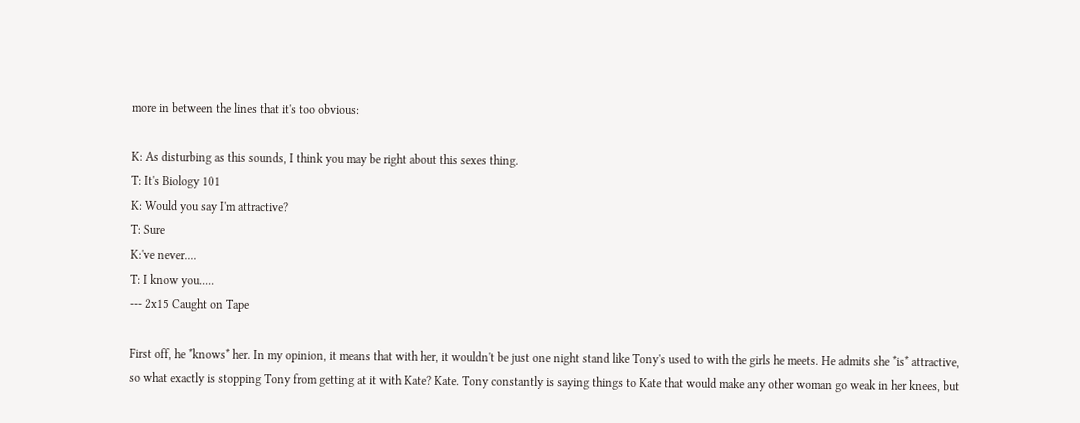more in between the lines that it's too obvious:

K: As disturbing as this sounds, I think you may be right about this sexes thing.
T: It's Biology 101
K: Would you say I'm attractive?
T: Sure
K:'ve never....
T: I know you.....
--- 2x15 Caught on Tape

First off, he *knows* her. In my opinion, it means that with her, it wouldn't be just one night stand like Tony's used to with the girls he meets. He admits she *is* attractive, so what exactly is stopping Tony from getting at it with Kate? Kate. Tony constantly is saying things to Kate that would make any other woman go weak in her knees, but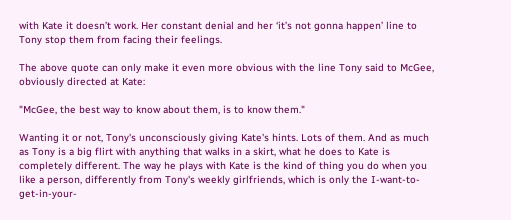with Kate it doesn’t work. Her constant denial and her ‘it’s not gonna happen’ line to Tony stop them from facing their feelings.

The above quote can only make it even more obvious with the line Tony said to McGee, obviously directed at Kate:

"McGee, the best way to know about them, is to know them."

Wanting it or not, Tony's unconsciously giving Kate's hints. Lots of them. And as much as Tony is a big flirt with anything that walks in a skirt, what he does to Kate is completely different. The way he plays with Kate is the kind of thing you do when you like a person, differently from Tony's weekly girlfriends, which is only the I-want-to-get-in-your-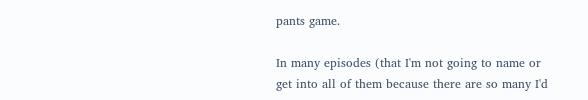pants game.

In many episodes (that I'm not going to name or get into all of them because there are so many I'd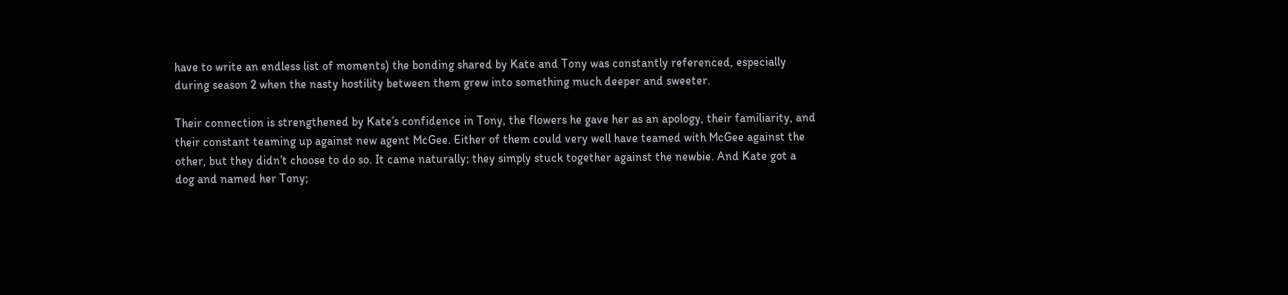have to write an endless list of moments) the bonding shared by Kate and Tony was constantly referenced, especially during season 2 when the nasty hostility between them grew into something much deeper and sweeter.

Their connection is strengthened by Kate’s confidence in Tony, the flowers he gave her as an apology, their familiarity, and their constant teaming up against new agent McGee. Either of them could very well have teamed with McGee against the other, but they didn’t choose to do so. It came naturally; they simply stuck together against the newbie. And Kate got a dog and named her Tony;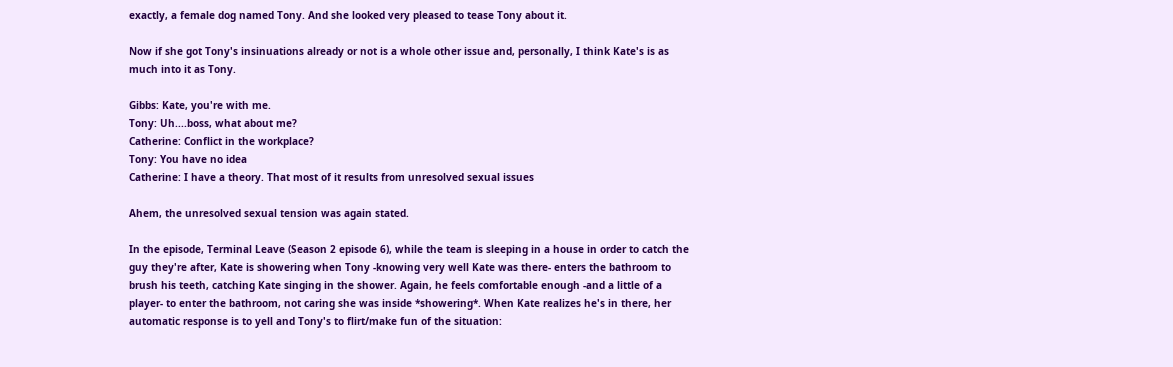exactly, a female dog named Tony. And she looked very pleased to tease Tony about it.

Now if she got Tony's insinuations already or not is a whole other issue and, personally, I think Kate's is as much into it as Tony.

Gibbs: Kate, you're with me.
Tony: Uh....boss, what about me?
Catherine: Conflict in the workplace?
Tony: You have no idea
Catherine: I have a theory. That most of it results from unresolved sexual issues

Ahem, the unresolved sexual tension was again stated.

In the episode, Terminal Leave (Season 2 episode 6), while the team is sleeping in a house in order to catch the guy they're after, Kate is showering when Tony -knowing very well Kate was there- enters the bathroom to brush his teeth, catching Kate singing in the shower. Again, he feels comfortable enough -and a little of a player- to enter the bathroom, not caring she was inside *showering*. When Kate realizes he's in there, her automatic response is to yell and Tony's to flirt/make fun of the situation: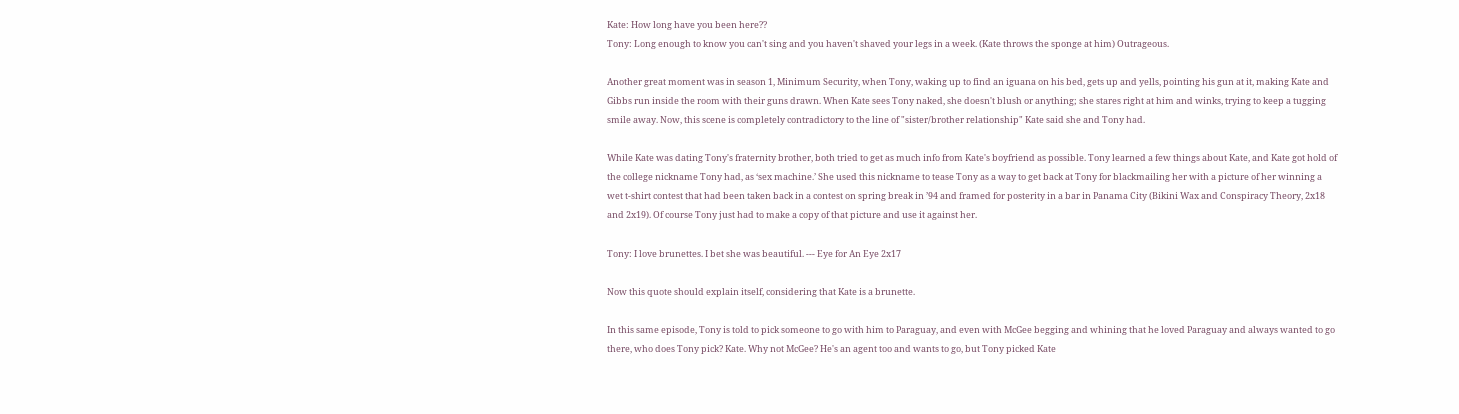Kate: How long have you been here??
Tony: Long enough to know you can't sing and you haven't shaved your legs in a week. (Kate throws the sponge at him) Outrageous.

Another great moment was in season 1, Minimum Security, when Tony, waking up to find an iguana on his bed, gets up and yells, pointing his gun at it, making Kate and Gibbs run inside the room with their guns drawn. When Kate sees Tony naked, she doesn't blush or anything; she stares right at him and winks, trying to keep a tugging smile away. Now, this scene is completely contradictory to the line of "sister/brother relationship" Kate said she and Tony had.

While Kate was dating Tony's fraternity brother, both tried to get as much info from Kate's boyfriend as possible. Tony learned a few things about Kate, and Kate got hold of the college nickname Tony had, as ‘sex machine.’ She used this nickname to tease Tony as a way to get back at Tony for blackmailing her with a picture of her winning a wet t-shirt contest that had been taken back in a contest on spring break in ’94 and framed for posterity in a bar in Panama City (Bikini Wax and Conspiracy Theory, 2x18 and 2x19). Of course Tony just had to make a copy of that picture and use it against her.

Tony: I love brunettes. I bet she was beautiful. --- Eye for An Eye 2x17

Now this quote should explain itself, considering that Kate is a brunette.

In this same episode, Tony is told to pick someone to go with him to Paraguay, and even with McGee begging and whining that he loved Paraguay and always wanted to go there, who does Tony pick? Kate. Why not McGee? He's an agent too and wants to go, but Tony picked Kate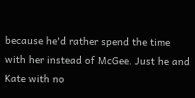because he'd rather spend the time with her instead of McGee. Just he and Kate with no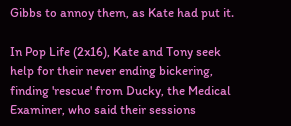Gibbs to annoy them, as Kate had put it.

In Pop Life (2x16), Kate and Tony seek help for their never ending bickering, finding 'rescue' from Ducky, the Medical Examiner, who said their sessions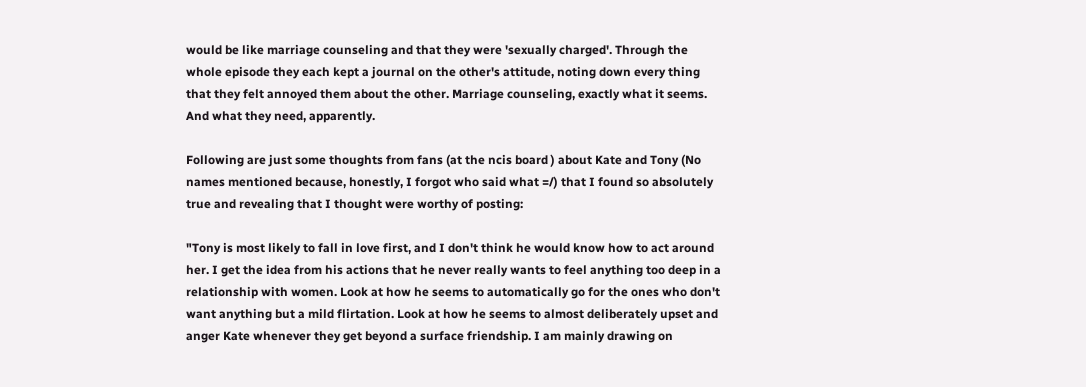would be like marriage counseling and that they were 'sexually charged'. Through the whole episode they each kept a journal on the other's attitude, noting down every thing that they felt annoyed them about the other. Marriage counseling, exactly what it seems. And what they need, apparently.

Following are just some thoughts from fans (at the ncis board ) about Kate and Tony (No names mentioned because, honestly, I forgot who said what =/) that I found so absolutely true and revealing that I thought were worthy of posting:

"Tony is most likely to fall in love first, and I don't think he would know how to act around her. I get the idea from his actions that he never really wants to feel anything too deep in a relationship with women. Look at how he seems to automatically go for the ones who don't want anything but a mild flirtation. Look at how he seems to almost deliberately upset and anger Kate whenever they get beyond a surface friendship. I am mainly drawing on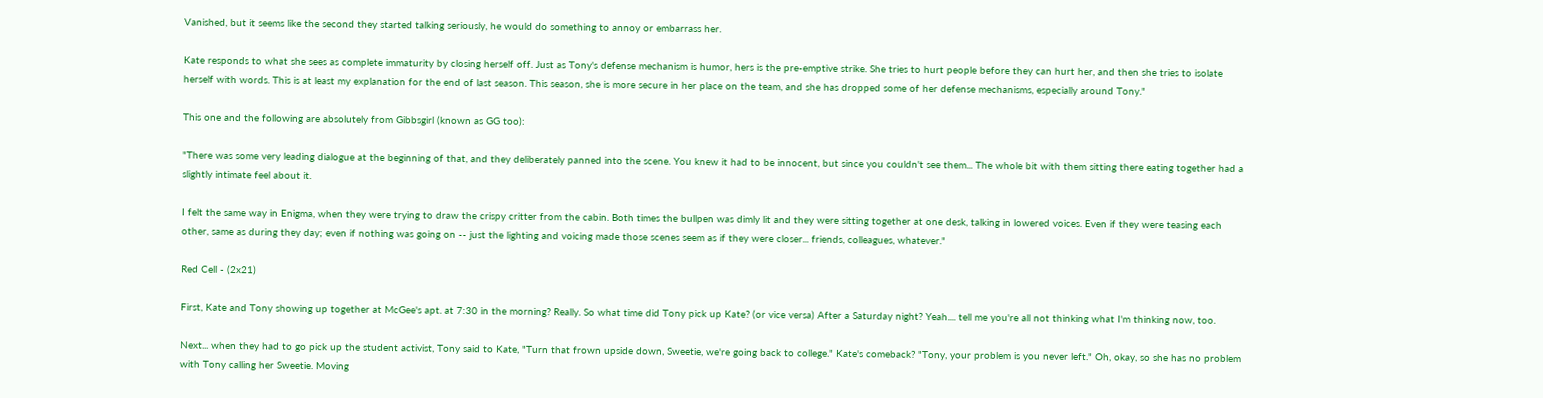Vanished, but it seems like the second they started talking seriously, he would do something to annoy or embarrass her.

Kate responds to what she sees as complete immaturity by closing herself off. Just as Tony's defense mechanism is humor, hers is the pre-emptive strike. She tries to hurt people before they can hurt her, and then she tries to isolate herself with words. This is at least my explanation for the end of last season. This season, she is more secure in her place on the team, and she has dropped some of her defense mechanisms, especially around Tony."

This one and the following are absolutely from Gibbsgirl (known as GG too):

"There was some very leading dialogue at the beginning of that, and they deliberately panned into the scene. You knew it had to be innocent, but since you couldn't see them... The whole bit with them sitting there eating together had a slightly intimate feel about it.

I felt the same way in Enigma, when they were trying to draw the crispy critter from the cabin. Both times the bullpen was dimly lit and they were sitting together at one desk, talking in lowered voices. Even if they were teasing each other, same as during they day; even if nothing was going on -- just the lighting and voicing made those scenes seem as if they were closer... friends, colleagues, whatever."

Red Cell - (2x21)

First, Kate and Tony showing up together at McGee's apt. at 7:30 in the morning? Really. So what time did Tony pick up Kate? (or vice versa) After a Saturday night? Yeah.... tell me you're all not thinking what I'm thinking now, too.

Next... when they had to go pick up the student activist, Tony said to Kate, "Turn that frown upside down, Sweetie, we're going back to college." Kate's comeback? "Tony, your problem is you never left." Oh, okay, so she has no problem with Tony calling her Sweetie. Moving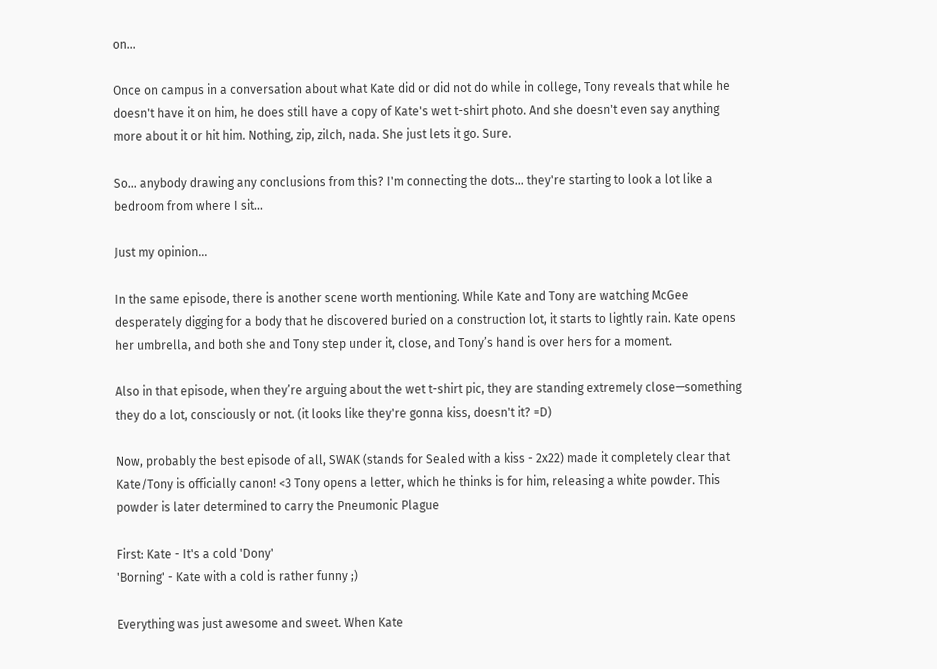on...

Once on campus in a conversation about what Kate did or did not do while in college, Tony reveals that while he doesn't have it on him, he does still have a copy of Kate's wet t-shirt photo. And she doesn't even say anything more about it or hit him. Nothing, zip, zilch, nada. She just lets it go. Sure.

So... anybody drawing any conclusions from this? I'm connecting the dots... they're starting to look a lot like a bedroom from where I sit...

Just my opinion...

In the same episode, there is another scene worth mentioning. While Kate and Tony are watching McGee desperately digging for a body that he discovered buried on a construction lot, it starts to lightly rain. Kate opens her umbrella, and both she and Tony step under it, close, and Tony’s hand is over hers for a moment.

Also in that episode, when they’re arguing about the wet t-shirt pic, they are standing extremely close—something they do a lot, consciously or not. (it looks like they're gonna kiss, doesn't it? =D)

Now, probably the best episode of all, SWAK (stands for Sealed with a kiss - 2x22) made it completely clear that Kate/Tony is officially canon! <3 Tony opens a letter, which he thinks is for him, releasing a white powder. This powder is later determined to carry the Pneumonic Plague

First: Kate - It's a cold 'Dony'
'Borning' - Kate with a cold is rather funny ;)

Everything was just awesome and sweet. When Kate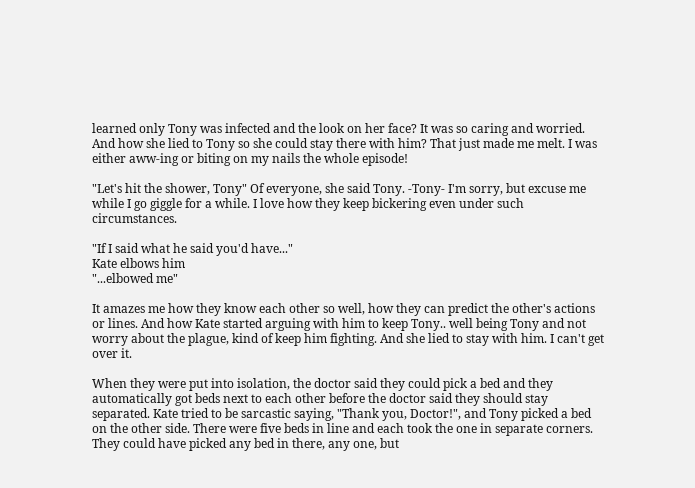learned only Tony was infected and the look on her face? It was so caring and worried. And how she lied to Tony so she could stay there with him? That just made me melt. I was either aww-ing or biting on my nails the whole episode!

"Let's hit the shower, Tony" Of everyone, she said Tony. -Tony- I'm sorry, but excuse me while I go giggle for a while. I love how they keep bickering even under such circumstances.

"If I said what he said you'd have..."
Kate elbows him
"...elbowed me"

It amazes me how they know each other so well, how they can predict the other's actions or lines. And how Kate started arguing with him to keep Tony.. well being Tony and not worry about the plague, kind of keep him fighting. And she lied to stay with him. I can't get over it.

When they were put into isolation, the doctor said they could pick a bed and they automatically got beds next to each other before the doctor said they should stay separated. Kate tried to be sarcastic saying, "Thank you, Doctor!", and Tony picked a bed on the other side. There were five beds in line and each took the one in separate corners. They could have picked any bed in there, any one, but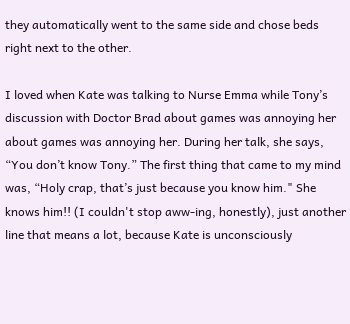they automatically went to the same side and chose beds right next to the other.

I loved when Kate was talking to Nurse Emma while Tony’s discussion with Doctor Brad about games was annoying her about games was annoying her. During her talk, she says, “You don’t know Tony.” The first thing that came to my mind was, “Holy crap, that’s just because you know him." She knows him!! (I couldn't stop aww-ing, honestly), just another line that means a lot, because Kate is unconsciously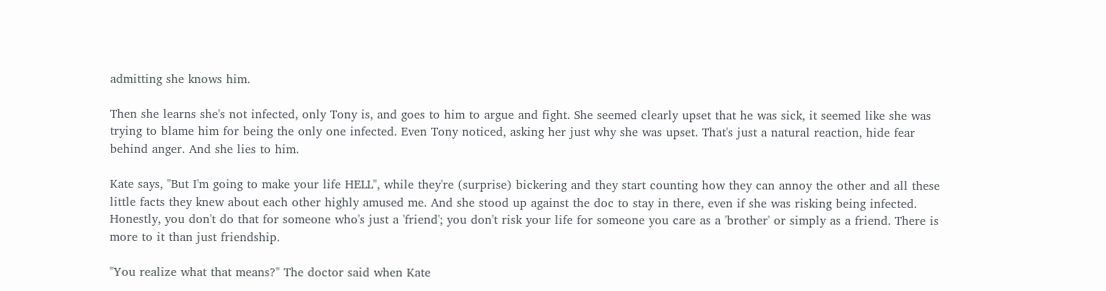admitting she knows him.

Then she learns she's not infected, only Tony is, and goes to him to argue and fight. She seemed clearly upset that he was sick, it seemed like she was trying to blame him for being the only one infected. Even Tony noticed, asking her just why she was upset. That's just a natural reaction, hide fear behind anger. And she lies to him.

Kate says, "But I'm going to make your life HELL", while they're (surprise) bickering and they start counting how they can annoy the other and all these little facts they knew about each other highly amused me. And she stood up against the doc to stay in there, even if she was risking being infected. Honestly, you don't do that for someone who's just a 'friend'; you don't risk your life for someone you care as a 'brother' or simply as a friend. There is more to it than just friendship.

"You realize what that means?" The doctor said when Kate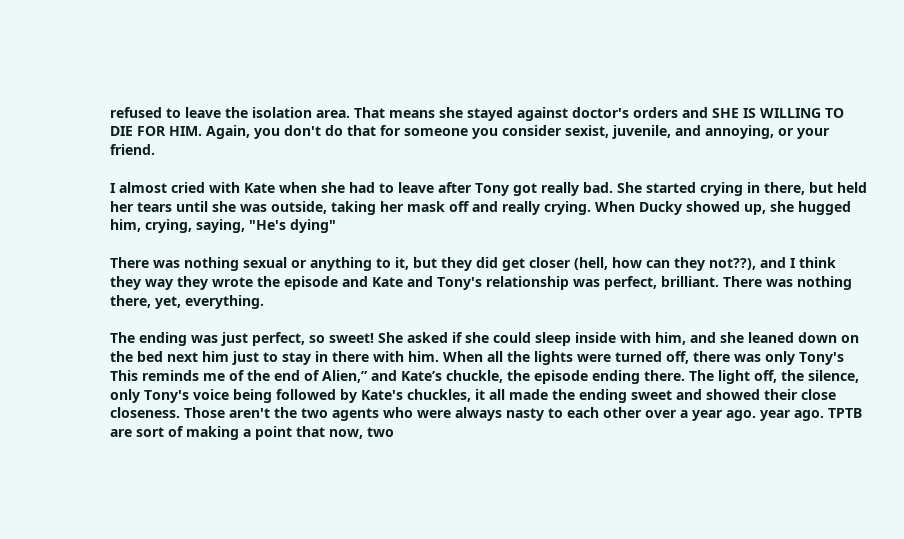refused to leave the isolation area. That means she stayed against doctor's orders and SHE IS WILLING TO DIE FOR HIM. Again, you don't do that for someone you consider sexist, juvenile, and annoying, or your friend.

I almost cried with Kate when she had to leave after Tony got really bad. She started crying in there, but held her tears until she was outside, taking her mask off and really crying. When Ducky showed up, she hugged him, crying, saying, "He's dying"

There was nothing sexual or anything to it, but they did get closer (hell, how can they not??), and I think they way they wrote the episode and Kate and Tony's relationship was perfect, brilliant. There was nothing there, yet, everything.

The ending was just perfect, so sweet! She asked if she could sleep inside with him, and she leaned down on the bed next him just to stay in there with him. When all the lights were turned off, there was only Tony's This reminds me of the end of Alien,” and Kate’s chuckle, the episode ending there. The light off, the silence, only Tony's voice being followed by Kate's chuckles, it all made the ending sweet and showed their close closeness. Those aren't the two agents who were always nasty to each other over a year ago. year ago. TPTB are sort of making a point that now, two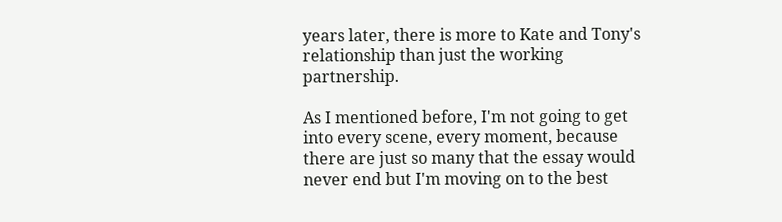years later, there is more to Kate and Tony's relationship than just the working partnership.

As I mentioned before, I'm not going to get into every scene, every moment, because there are just so many that the essay would never end but I'm moving on to the best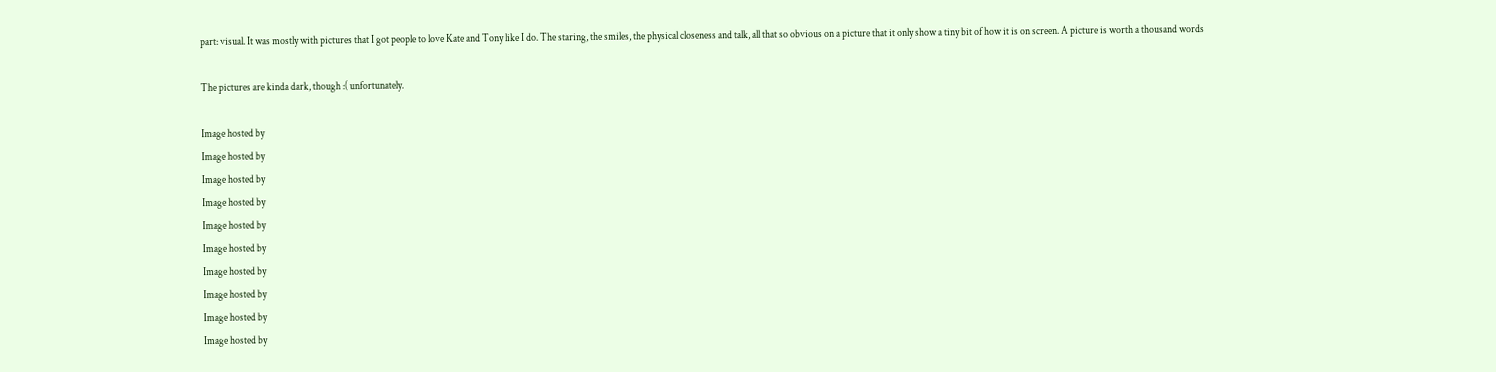part: visual. It was mostly with pictures that I got people to love Kate and Tony like I do. The staring, the smiles, the physical closeness and talk, all that so obvious on a picture that it only show a tiny bit of how it is on screen. A picture is worth a thousand words

The pictures are kinda dark, though :( unfortunately.

Image hosted by
Image hosted by
Image hosted by
Image hosted by
Image hosted by
Image hosted by
Image hosted by
Image hosted by
Image hosted by
Image hosted by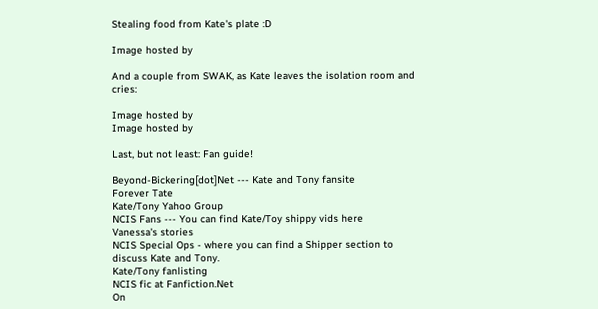Stealing food from Kate's plate :D

Image hosted by

And a couple from SWAK, as Kate leaves the isolation room and cries:

Image hosted by
Image hosted by

Last, but not least: Fan guide!

Beyond-Bickering[dot]Net --- Kate and Tony fansite
Forever Tate
Kate/Tony Yahoo Group
NCIS Fans --- You can find Kate/Toy shippy vids here
Vanessa's stories
NCIS Special Ops - where you can find a Shipper section to discuss Kate and Tony.
Kate/Tony fanlisting
NCIS fic at Fanfiction.Net
On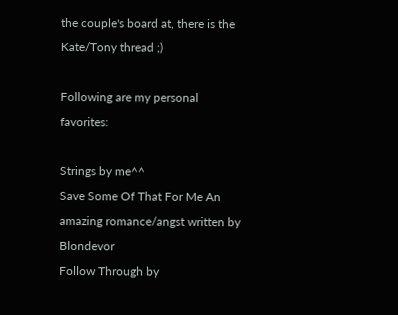the couple's board at, there is the Kate/Tony thread ;)

Following are my personal favorites:

Strings by me^^
Save Some Of That For Me An amazing romance/angst written by Blondevor
Follow Through by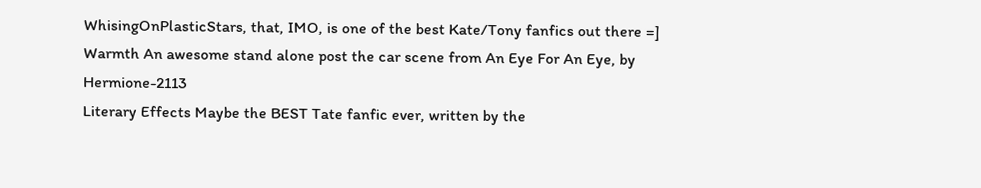WhisingOnPlasticStars, that, IMO, is one of the best Kate/Tony fanfics out there =]
Warmth An awesome stand alone post the car scene from An Eye For An Eye, by Hermione-2113
Literary Effects Maybe the BEST Tate fanfic ever, written by the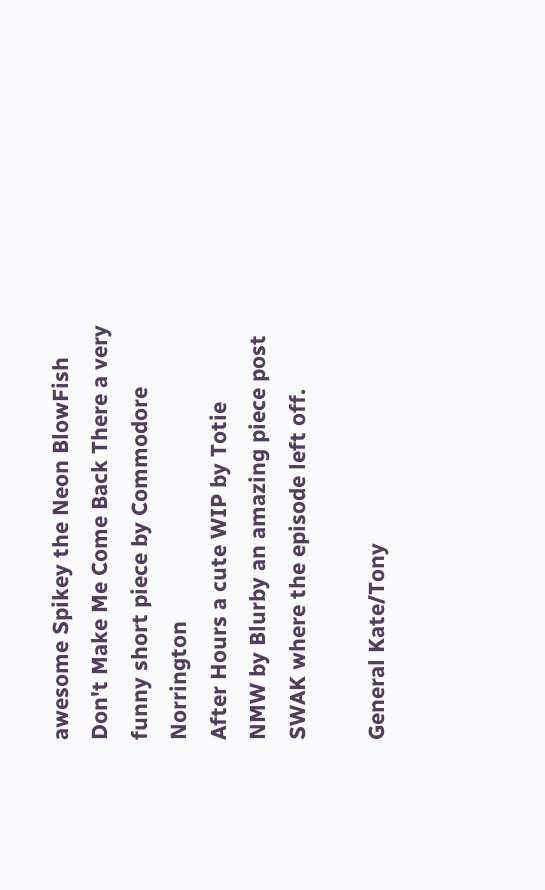awesome Spikey the Neon BlowFish
Don't Make Me Come Back There a very funny short piece by Commodore Norrington
After Hours a cute WIP by Totie
NMW by Blurby an amazing piece post SWAK where the episode left off.

General Kate/Tony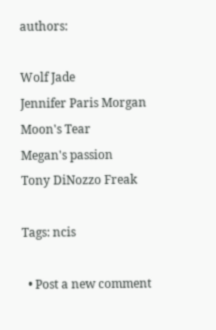authors:

Wolf Jade
Jennifer Paris Morgan
Moon's Tear
Megan's passion
Tony DiNozzo Freak

Tags: ncis

  • Post a new comment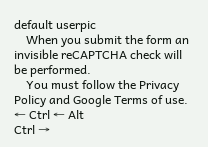default userpic
    When you submit the form an invisible reCAPTCHA check will be performed.
    You must follow the Privacy Policy and Google Terms of use.
← Ctrl ← Alt
Ctrl →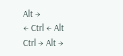Alt →
← Ctrl ← Alt
Ctrl → Alt →